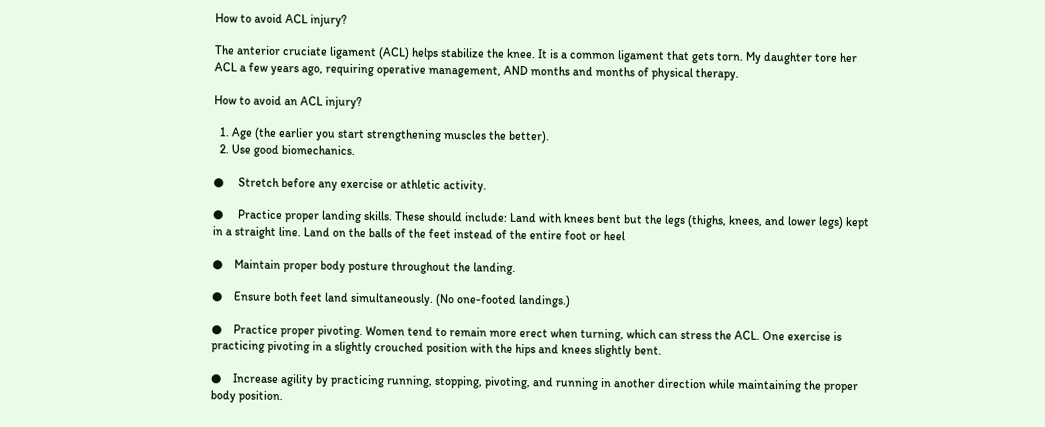How to avoid ACL injury?

The anterior cruciate ligament (ACL) helps stabilize the knee. It is a common ligament that gets torn. My daughter tore her ACL a few years ago, requiring operative management, AND months and months of physical therapy.

How to avoid an ACL injury?

  1. Age (the earlier you start strengthening muscles the better).
  2. Use good biomechanics.

●     Stretch before any exercise or athletic activity.

●     Practice proper landing skills. These should include: Land with knees bent but the legs (thighs, knees, and lower legs) kept in a straight line. Land on the balls of the feet instead of the entire foot or heel

●    Maintain proper body posture throughout the landing.

●    Ensure both feet land simultaneously. (No one-footed landings.)

●    Practice proper pivoting. Women tend to remain more erect when turning, which can stress the ACL. One exercise is practicing pivoting in a slightly crouched position with the hips and knees slightly bent.

●    Increase agility by practicing running, stopping, pivoting, and running in another direction while maintaining the proper body position.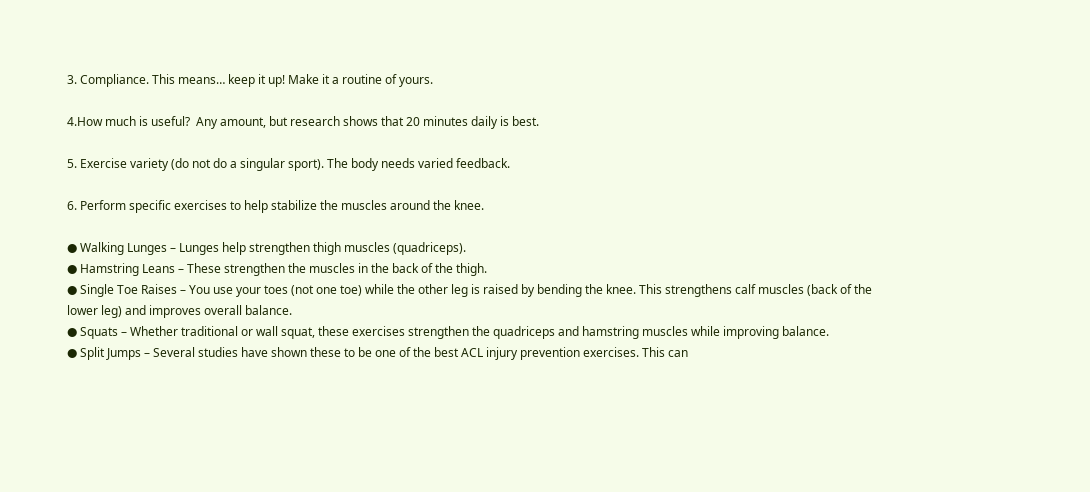3. Compliance. This means… keep it up! Make it a routine of yours.

4.How much is useful?  Any amount, but research shows that 20 minutes daily is best.

5. Exercise variety (do not do a singular sport). The body needs varied feedback.

6. Perform specific exercises to help stabilize the muscles around the knee.

● Walking Lunges – Lunges help strengthen thigh muscles (quadriceps).
● Hamstring Leans – These strengthen the muscles in the back of the thigh.
● Single Toe Raises – You use your toes (not one toe) while the other leg is raised by bending the knee. This strengthens calf muscles (back of the lower leg) and improves overall balance.
● Squats – Whether traditional or wall squat, these exercises strengthen the quadriceps and hamstring muscles while improving balance.
● Split Jumps – Several studies have shown these to be one of the best ACL injury prevention exercises. This can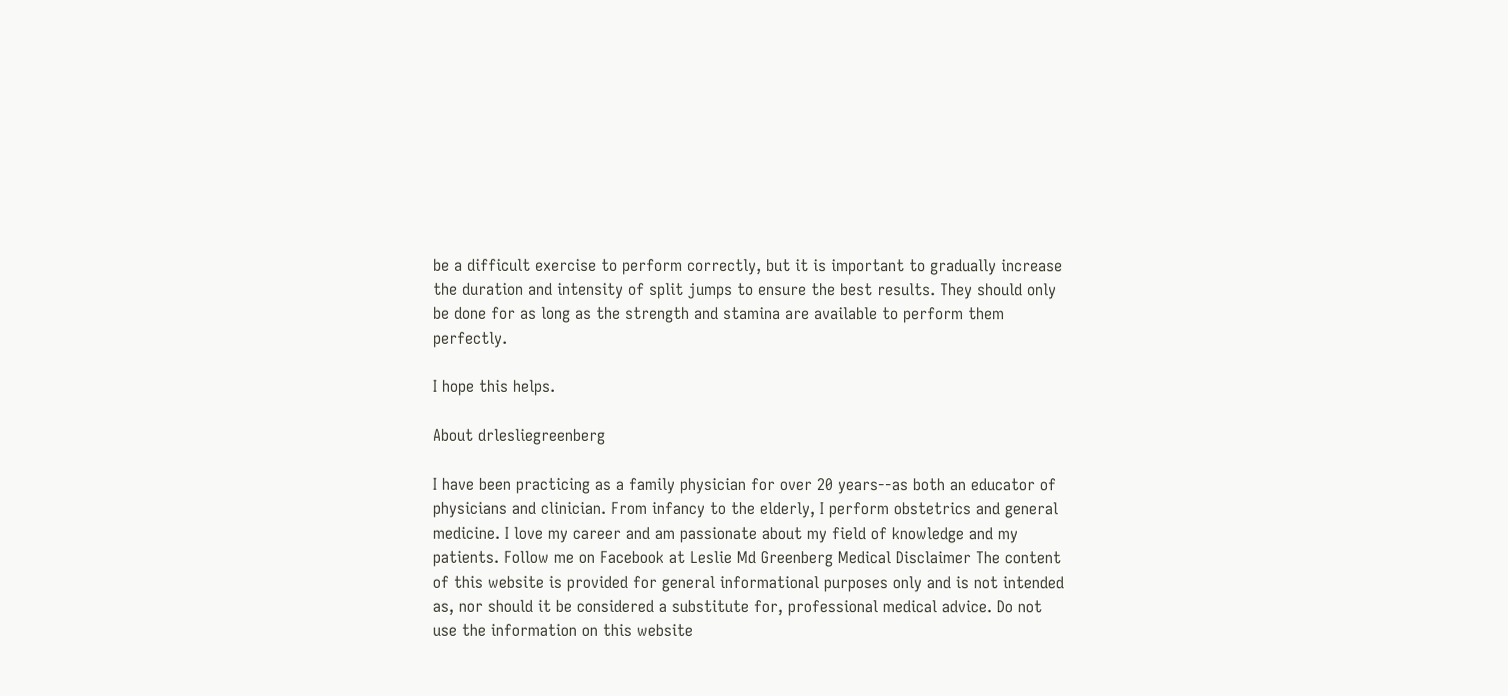be a difficult exercise to perform correctly, but it is important to gradually increase the duration and intensity of split jumps to ensure the best results. They should only be done for as long as the strength and stamina are available to perform them perfectly.

I hope this helps.

About drlesliegreenberg

I have been practicing as a family physician for over 20 years--as both an educator of physicians and clinician. From infancy to the elderly, I perform obstetrics and general medicine. I love my career and am passionate about my field of knowledge and my patients. Follow me on Facebook at Leslie Md Greenberg Medical Disclaimer The content of this website is provided for general informational purposes only and is not intended as, nor should it be considered a substitute for, professional medical advice. Do not use the information on this website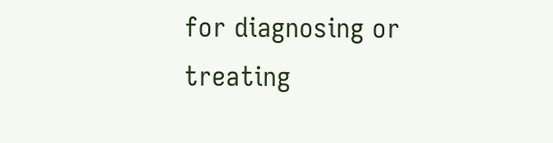for diagnosing or treating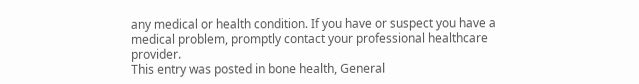any medical or health condition. If you have or suspect you have a medical problem, promptly contact your professional healthcare provider.
This entry was posted in bone health, General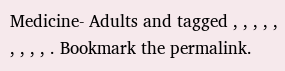Medicine- Adults and tagged , , , , , , , , , . Bookmark the permalink.